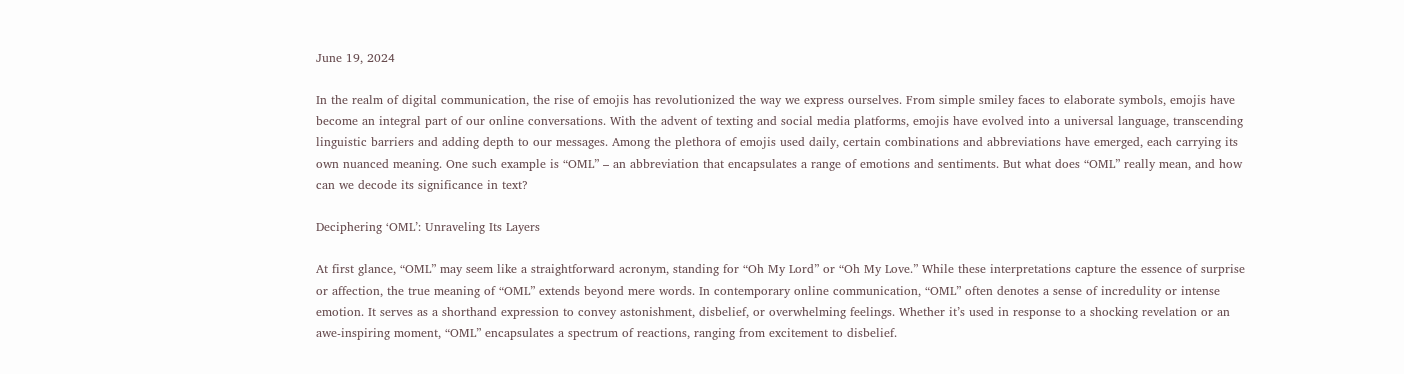June 19, 2024

In the realm of digital communication, the rise of emojis has revolutionized the way we express ourselves. From simple smiley faces to elaborate symbols, emojis have become an integral part of our online conversations. With the advent of texting and social media platforms, emojis have evolved into a universal language, transcending linguistic barriers and adding depth to our messages. Among the plethora of emojis used daily, certain combinations and abbreviations have emerged, each carrying its own nuanced meaning. One such example is “OML” – an abbreviation that encapsulates a range of emotions and sentiments. But what does “OML” really mean, and how can we decode its significance in text?

Deciphering ‘OML’: Unraveling Its Layers

At first glance, “OML” may seem like a straightforward acronym, standing for “Oh My Lord” or “Oh My Love.” While these interpretations capture the essence of surprise or affection, the true meaning of “OML” extends beyond mere words. In contemporary online communication, “OML” often denotes a sense of incredulity or intense emotion. It serves as a shorthand expression to convey astonishment, disbelief, or overwhelming feelings. Whether it’s used in response to a shocking revelation or an awe-inspiring moment, “OML” encapsulates a spectrum of reactions, ranging from excitement to disbelief.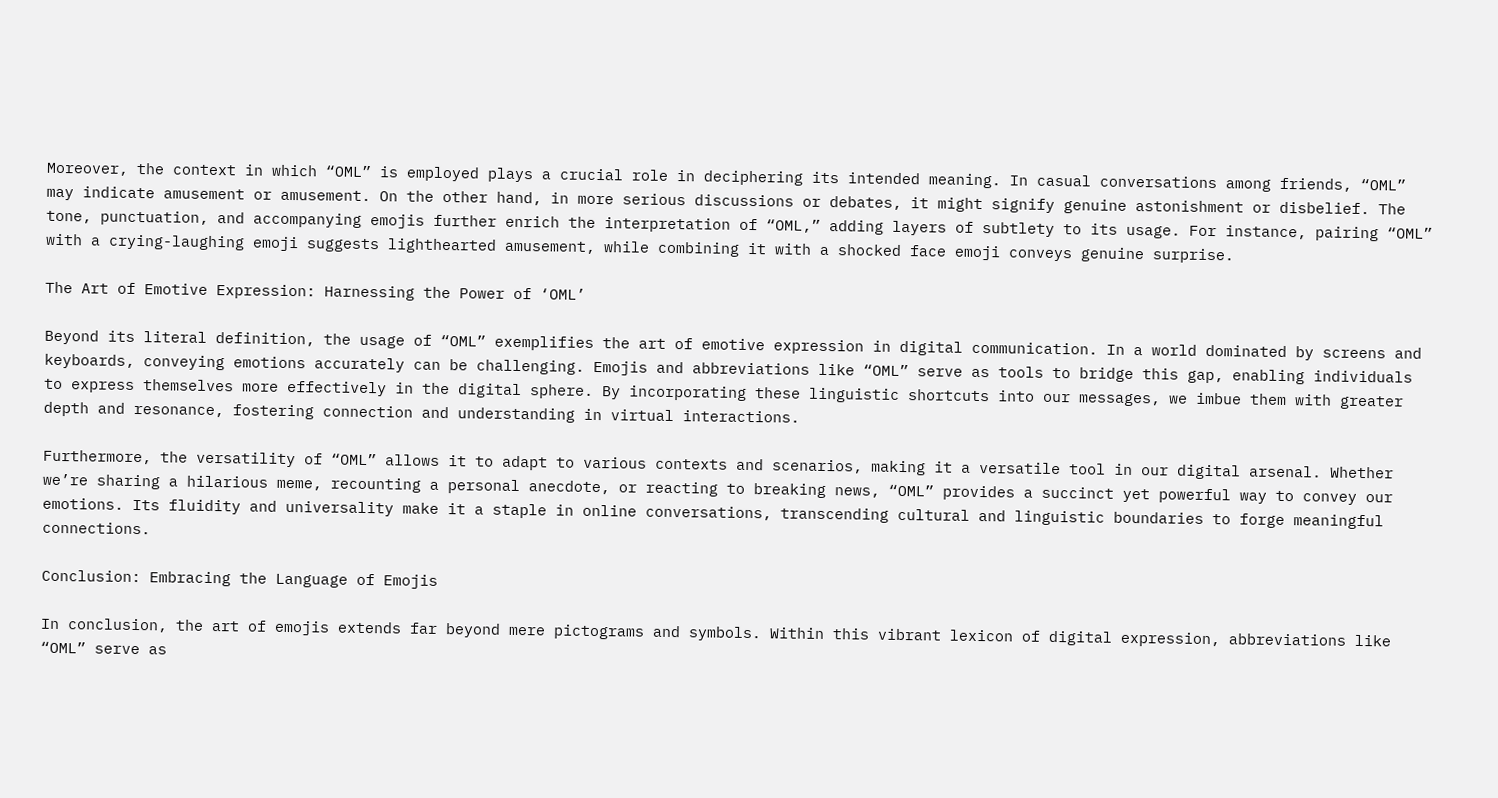Moreover, the context in which “OML” is employed plays a crucial role in deciphering its intended meaning. In casual conversations among friends, “OML” may indicate amusement or amusement. On the other hand, in more serious discussions or debates, it might signify genuine astonishment or disbelief. The tone, punctuation, and accompanying emojis further enrich the interpretation of “OML,” adding layers of subtlety to its usage. For instance, pairing “OML” with a crying-laughing emoji suggests lighthearted amusement, while combining it with a shocked face emoji conveys genuine surprise.

The Art of Emotive Expression: Harnessing the Power of ‘OML’

Beyond its literal definition, the usage of “OML” exemplifies the art of emotive expression in digital communication. In a world dominated by screens and keyboards, conveying emotions accurately can be challenging. Emojis and abbreviations like “OML” serve as tools to bridge this gap, enabling individuals to express themselves more effectively in the digital sphere. By incorporating these linguistic shortcuts into our messages, we imbue them with greater depth and resonance, fostering connection and understanding in virtual interactions.

Furthermore, the versatility of “OML” allows it to adapt to various contexts and scenarios, making it a versatile tool in our digital arsenal. Whether we’re sharing a hilarious meme, recounting a personal anecdote, or reacting to breaking news, “OML” provides a succinct yet powerful way to convey our emotions. Its fluidity and universality make it a staple in online conversations, transcending cultural and linguistic boundaries to forge meaningful connections.

Conclusion: Embracing the Language of Emojis

In conclusion, the art of emojis extends far beyond mere pictograms and symbols. Within this vibrant lexicon of digital expression, abbreviations like “OML” serve as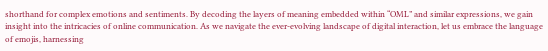shorthand for complex emotions and sentiments. By decoding the layers of meaning embedded within “OML” and similar expressions, we gain insight into the intricacies of online communication. As we navigate the ever-evolving landscape of digital interaction, let us embrace the language of emojis, harnessing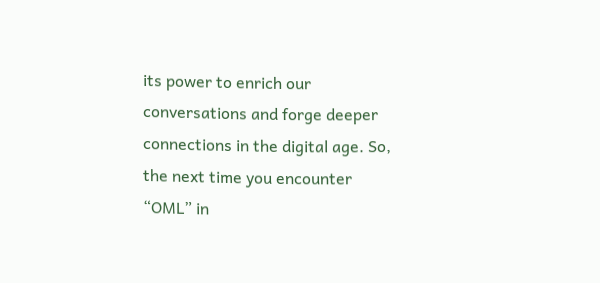its power to enrich our conversations and forge deeper connections in the digital age. So, the next time you encounter “OML” in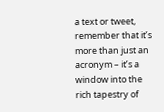a text or tweet, remember that it’s more than just an acronym – it’s a window into the rich tapestry of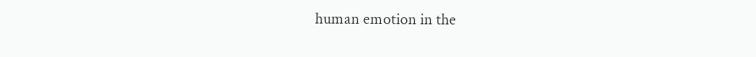human emotion in the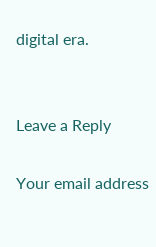digital era.


Leave a Reply

Your email address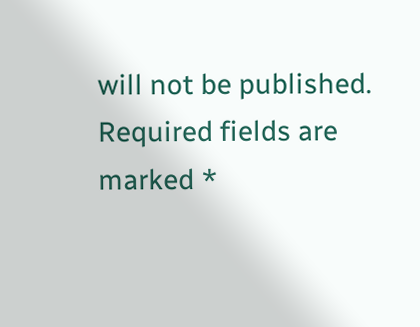will not be published. Required fields are marked *